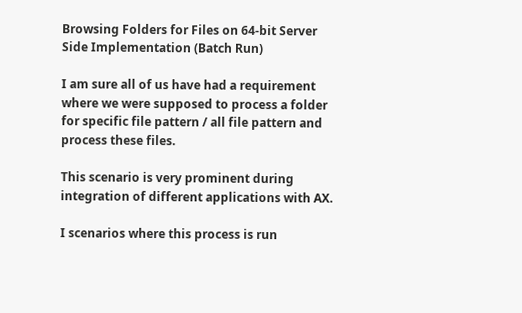Browsing Folders for Files on 64-bit Server Side Implementation (Batch Run)

I am sure all of us have had a requirement where we were supposed to process a folder for specific file pattern / all file pattern and process these files.

This scenario is very prominent during integration of different applications with AX.

I scenarios where this process is run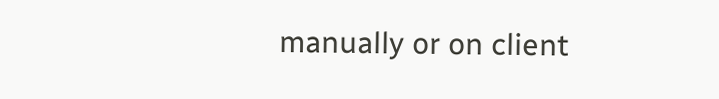manually or on client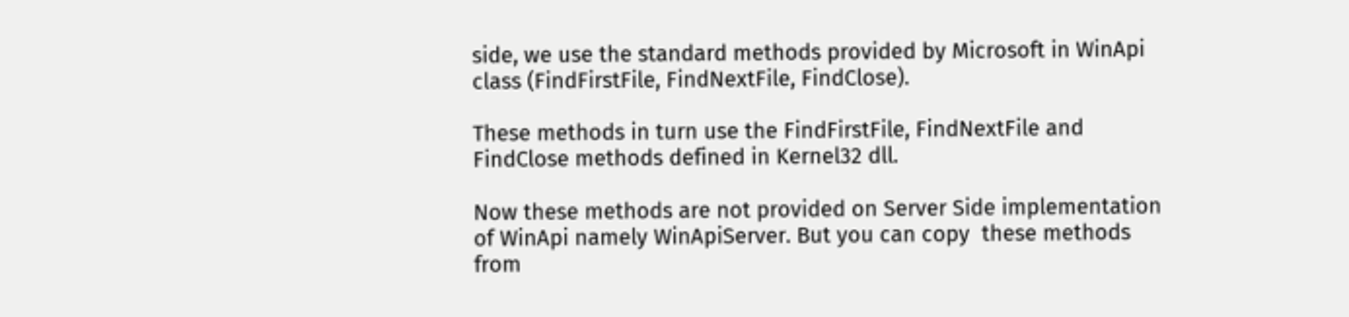side, we use the standard methods provided by Microsoft in WinApi class (FindFirstFile, FindNextFile, FindClose).

These methods in turn use the FindFirstFile, FindNextFile and FindClose methods defined in Kernel32 dll.

Now these methods are not provided on Server Side implementation of WinApi namely WinApiServer. But you can copy  these methods from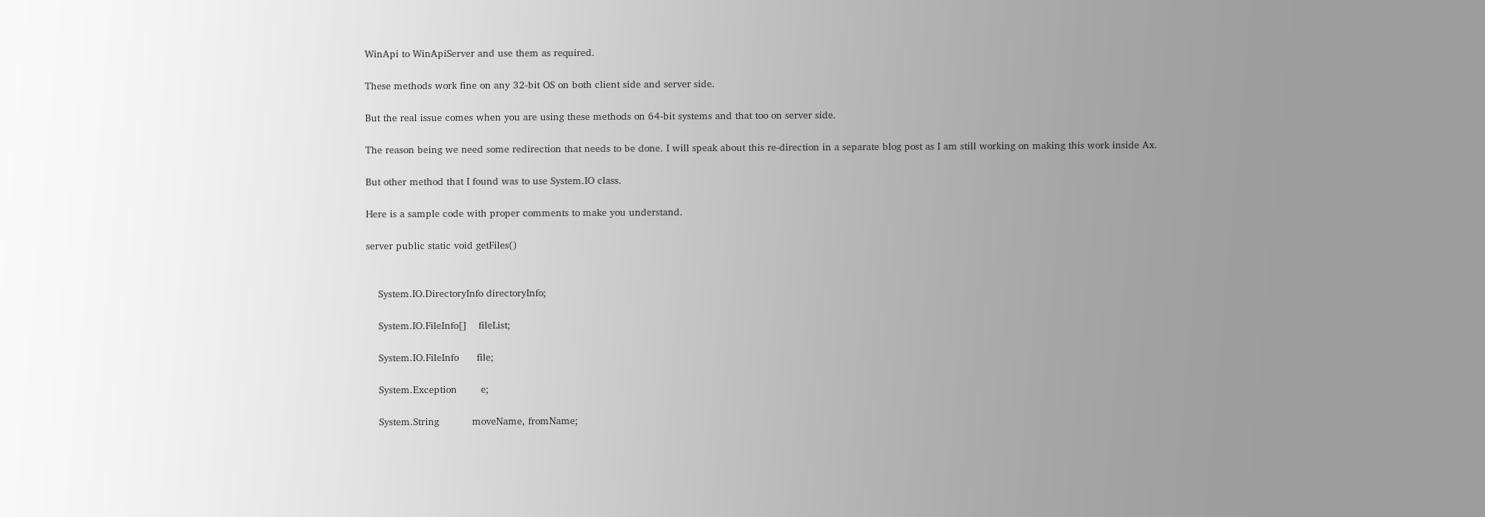WinApi to WinApiServer and use them as required.

These methods work fine on any 32-bit OS on both client side and server side.

But the real issue comes when you are using these methods on 64-bit systems and that too on server side.

The reason being we need some redirection that needs to be done. I will speak about this re-direction in a separate blog post as I am still working on making this work inside Ax.

But other method that I found was to use System.IO class.

Here is a sample code with proper comments to make you understand.

server public static void getFiles()


    System.IO.DirectoryInfo directoryInfo;

    System.IO.FileInfo[]    fileList;

    System.IO.FileInfo      file;

    System.Exception        e;

    System.String           moveName, fromName;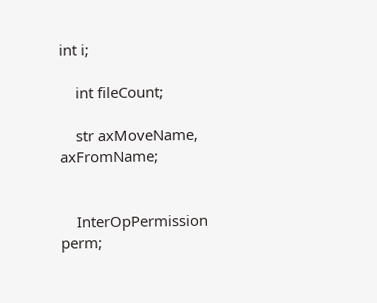int i;

    int fileCount;

    str axMoveName, axFromName;


    InterOpPermission   perm;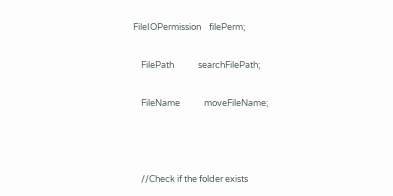FileIOPermission    filePerm;

    FilePath            searchFilePath;

    FileName            moveFileName;



    //Check if the folder exists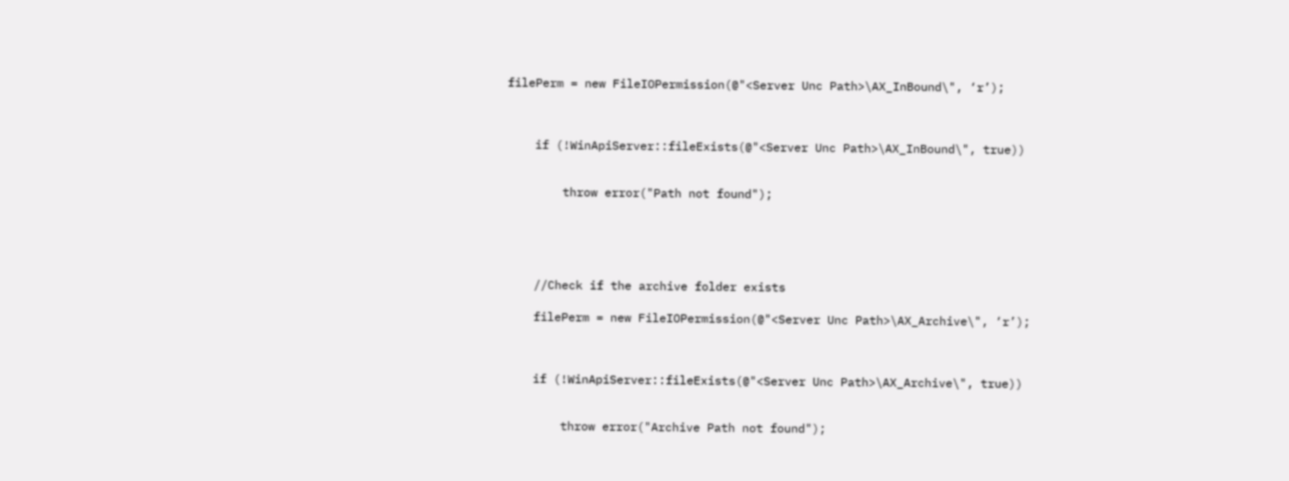filePerm = new FileIOPermission(@"<Server Unc Path>\AX_InBound\", ‘r’);



    if (!WinApiServer::fileExists(@"<Server Unc Path>\AX_InBound\", true))


        throw error("Path not found");





    //Check if the archive folder exists

    filePerm = new FileIOPermission(@"<Server Unc Path>\AX_Archive\", ‘r’);



    if (!WinApiServer::fileExists(@"<Server Unc Path>\AX_Archive\", true))


        throw error("Archive Path not found");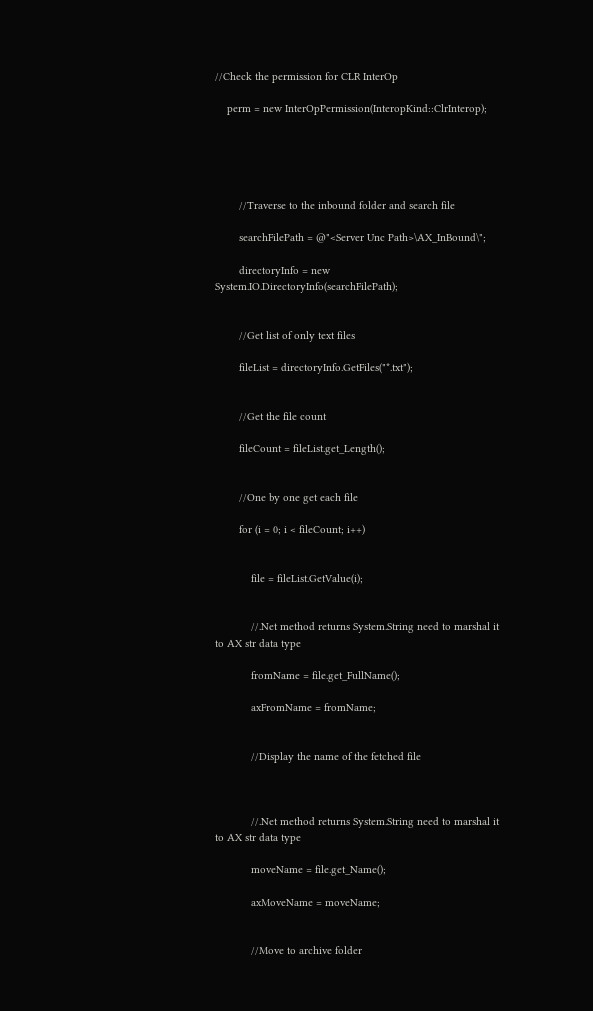//Check the permission for CLR InterOp

    perm = new InterOpPermission(InteropKind::ClrInterop);





        //Traverse to the inbound folder and search file

        searchFilePath = @"<Server Unc Path>\AX_InBound\";

        directoryInfo = new System.IO.DirectoryInfo(searchFilePath);


        //Get list of only text files

        fileList = directoryInfo.GetFiles("*.txt");


        //Get the file count

        fileCount = fileList.get_Length();


        //One by one get each file

        for (i = 0; i < fileCount; i++)


            file = fileList.GetValue(i);


            //.Net method returns System.String need to marshal it to AX str data type

            fromName = file.get_FullName();

            axFromName = fromName;


            //Display the name of the fetched file



            //.Net method returns System.String need to marshal it to AX str data type

            moveName = file.get_Name();

            axMoveName = moveName;


            //Move to archive folder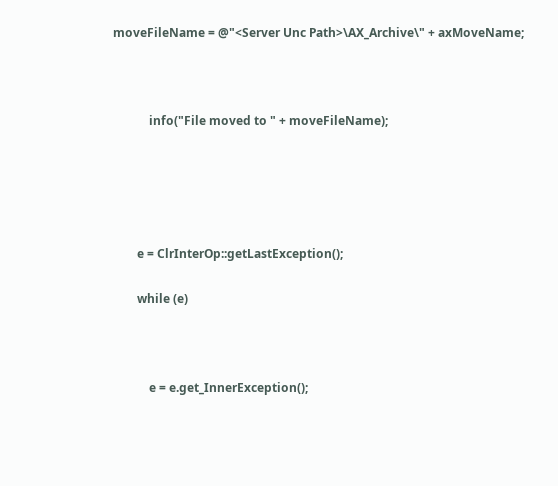moveFileName = @"<Server Unc Path>\AX_Archive\" + axMoveName;



            info("File moved to " + moveFileName);





        e = ClrInterOp::getLastException();

        while (e)



            e = e.get_InnerException();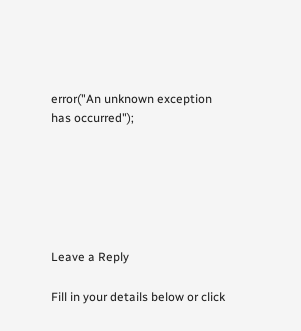error("An unknown exception has occurred");






Leave a Reply

Fill in your details below or click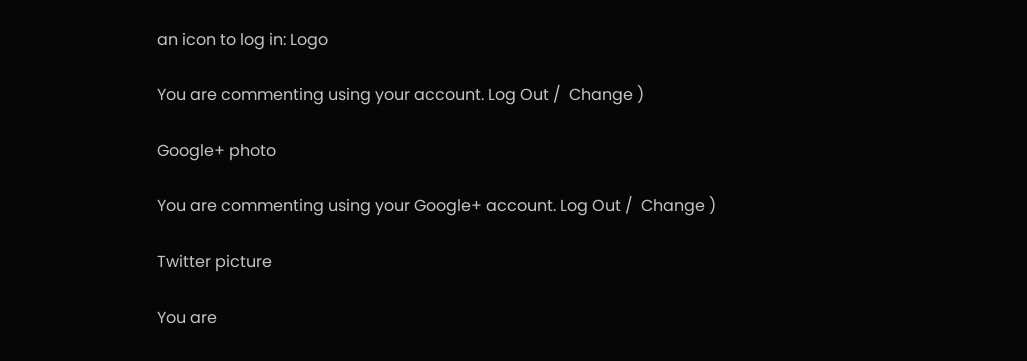an icon to log in: Logo

You are commenting using your account. Log Out /  Change )

Google+ photo

You are commenting using your Google+ account. Log Out /  Change )

Twitter picture

You are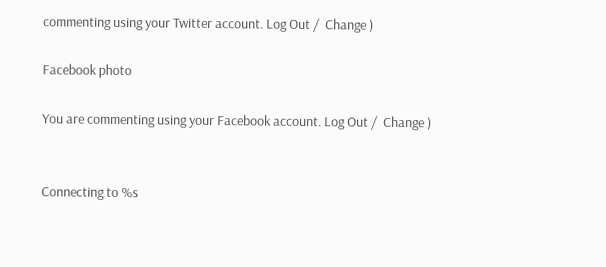commenting using your Twitter account. Log Out /  Change )

Facebook photo

You are commenting using your Facebook account. Log Out /  Change )


Connecting to %s